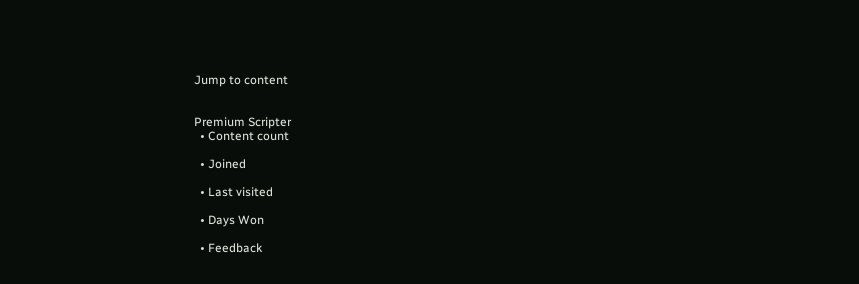Jump to content


Premium Scripter
  • Content count

  • Joined

  • Last visited

  • Days Won

  • Feedback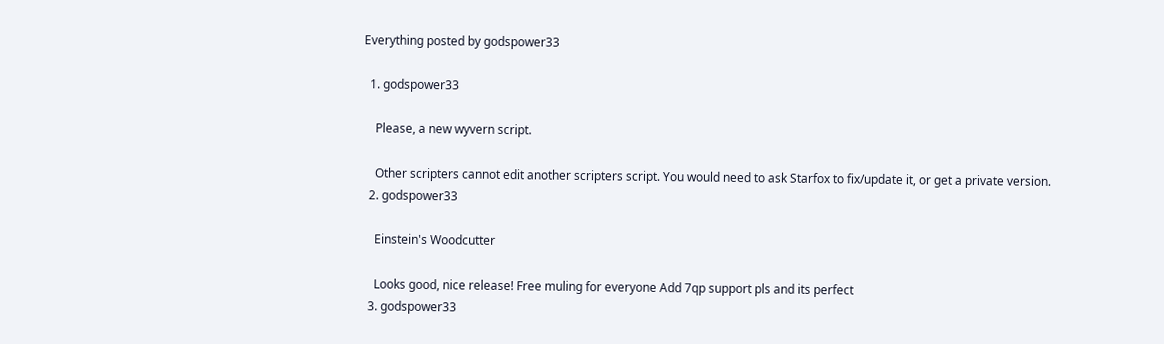Everything posted by godspower33

  1. godspower33

    Please, a new wyvern script.

    Other scripters cannot edit another scripters script. You would need to ask Starfox to fix/update it, or get a private version.
  2. godspower33

    Einstein's Woodcutter

    Looks good, nice release! Free muling for everyone Add 7qp support pls and its perfect
  3. godspower33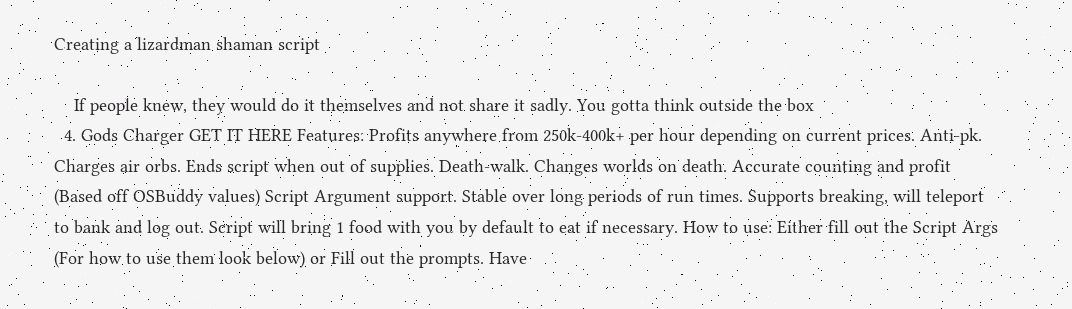Creating a lizardman shaman script

    If people knew, they would do it themselves and not share it sadly. You gotta think outside the box
  4. Gods Charger GET IT HERE Features: Profits anywhere from 250k-400k+ per hour depending on current prices. Anti-pk. Charges air orbs. Ends script when out of supplies. Death-walk. Changes worlds on death. Accurate counting and profit (Based off OSBuddy values) Script Argument support. Stable over long periods of run times. Supports breaking, will teleport to bank and log out. Script will bring 1 food with you by default to eat if necessary. How to use: Either fill out the Script Args (For how to use them look below) or Fill out the prompts. Have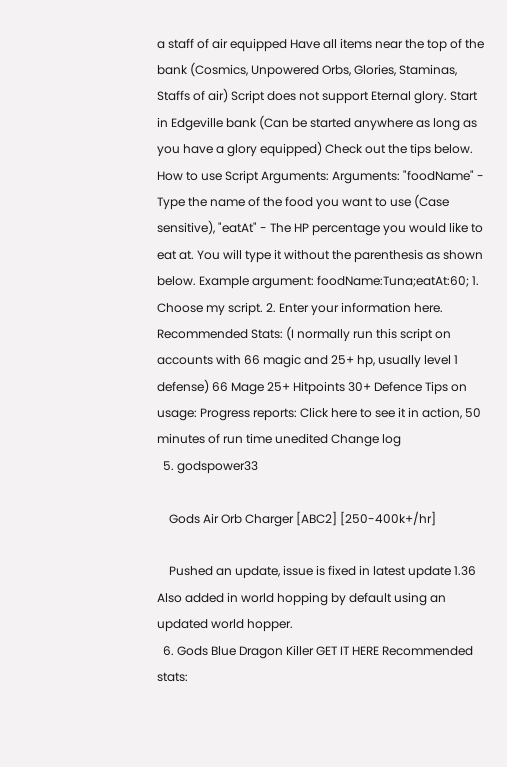a staff of air equipped Have all items near the top of the bank (Cosmics, Unpowered Orbs, Glories, Staminas, Staffs of air) Script does not support Eternal glory. Start in Edgeville bank (Can be started anywhere as long as you have a glory equipped) Check out the tips below. How to use Script Arguments: Arguments: "foodName" - Type the name of the food you want to use (Case sensitive), "eatAt" - The HP percentage you would like to eat at. You will type it without the parenthesis as shown below. Example argument: foodName:Tuna;eatAt:60; 1. Choose my script. 2. Enter your information here. Recommended Stats: (I normally run this script on accounts with 66 magic and 25+ hp, usually level 1 defense) 66 Mage 25+ Hitpoints 30+ Defence Tips on usage: Progress reports: Click here to see it in action, 50 minutes of run time unedited Change log
  5. godspower33

    Gods Air Orb Charger [ABC2] [250-400k+/hr]

    Pushed an update, issue is fixed in latest update 1.36 Also added in world hopping by default using an updated world hopper.
  6. Gods Blue Dragon Killer GET IT HERE Recommended stats: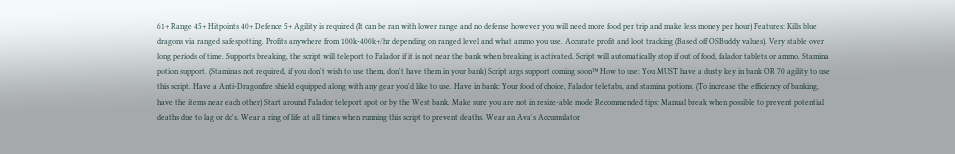61+ Range 45+ Hitpoints 40+ Defence 5+ Agility is required (It can be ran with lower range and no defense however you will need more food per trip and make less money per hour) Features: Kills blue dragons via ranged safespotting. Profits anywhere from 100k-400k+/hr depending on ranged level and what ammo you use. Accurate profit and loot tracking (Based off OSBuddy values). Very stable over long periods of time. Supports breaking, the script will teleport to Falador if it is not near the bank when breaking is activated. Script will automatically stop if out of food, falador tablets or ammo. Stamina potion support. (Staminas not required, if you don't wish to use them, don't have them in your bank) Script args support coming soon™ How to use: You MUST have a dusty key in bank OR 70 agility to use this script. Have a Anti-Dragonfire shield equipped along with any gear you'd like to use. Have in bank: Your food of choice, Falador teletabs, and stamina potions. (To increase the efficiency of banking, have the items near each other) Start around Falador teleport spot or by the West bank. Make sure you are not in resize-able mode Recommended tips: Manual break when possible to prevent potential deaths due to lag or dc's. Wear a ring of life at all times when running this script to prevent deaths. Wear an Ava's Accumulator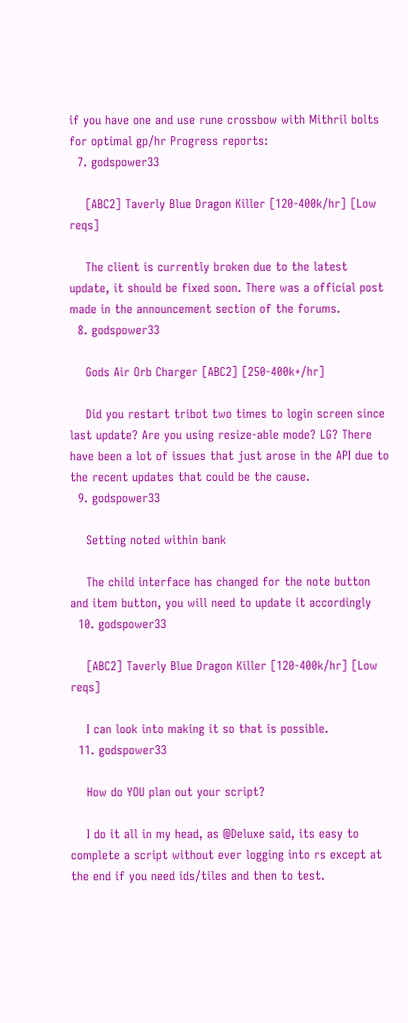if you have one and use rune crossbow with Mithril bolts for optimal gp/hr Progress reports:
  7. godspower33

    [ABC2] Taverly Blue Dragon Killer [120-400k/hr] [Low reqs]

    The client is currently broken due to the latest update, it should be fixed soon. There was a official post made in the announcement section of the forums.
  8. godspower33

    Gods Air Orb Charger [ABC2] [250-400k+/hr]

    Did you restart tribot two times to login screen since last update? Are you using resize-able mode? LG? There have been a lot of issues that just arose in the API due to the recent updates that could be the cause.
  9. godspower33

    Setting noted within bank

    The child interface has changed for the note button and item button, you will need to update it accordingly
  10. godspower33

    [ABC2] Taverly Blue Dragon Killer [120-400k/hr] [Low reqs]

    I can look into making it so that is possible.
  11. godspower33

    How do YOU plan out your script?

    I do it all in my head, as @Deluxe said, its easy to complete a script without ever logging into rs except at the end if you need ids/tiles and then to test.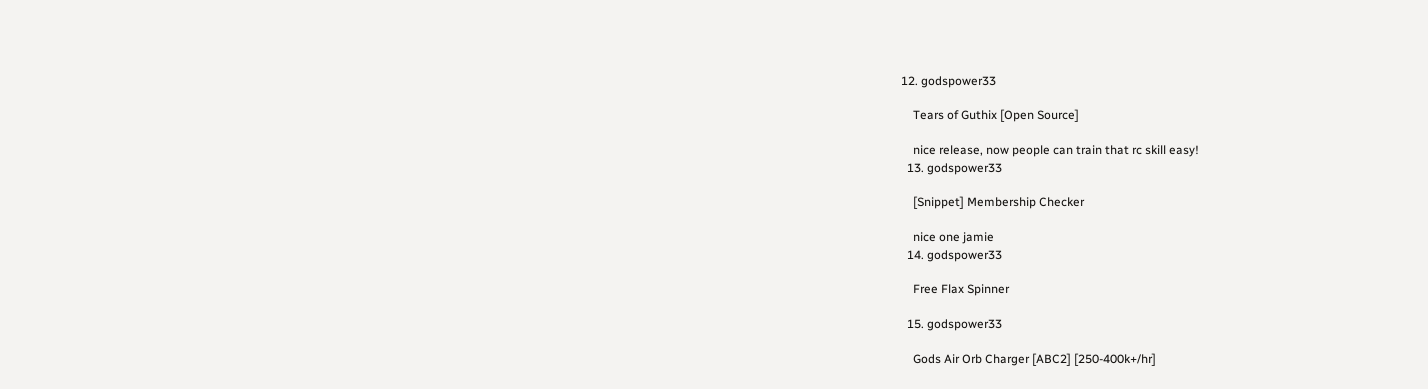12. godspower33

    Tears of Guthix [Open Source]

    nice release, now people can train that rc skill easy!
  13. godspower33

    [Snippet] Membership Checker

    nice one jamie
  14. godspower33

    Free Flax Spinner

  15. godspower33

    Gods Air Orb Charger [ABC2] [250-400k+/hr]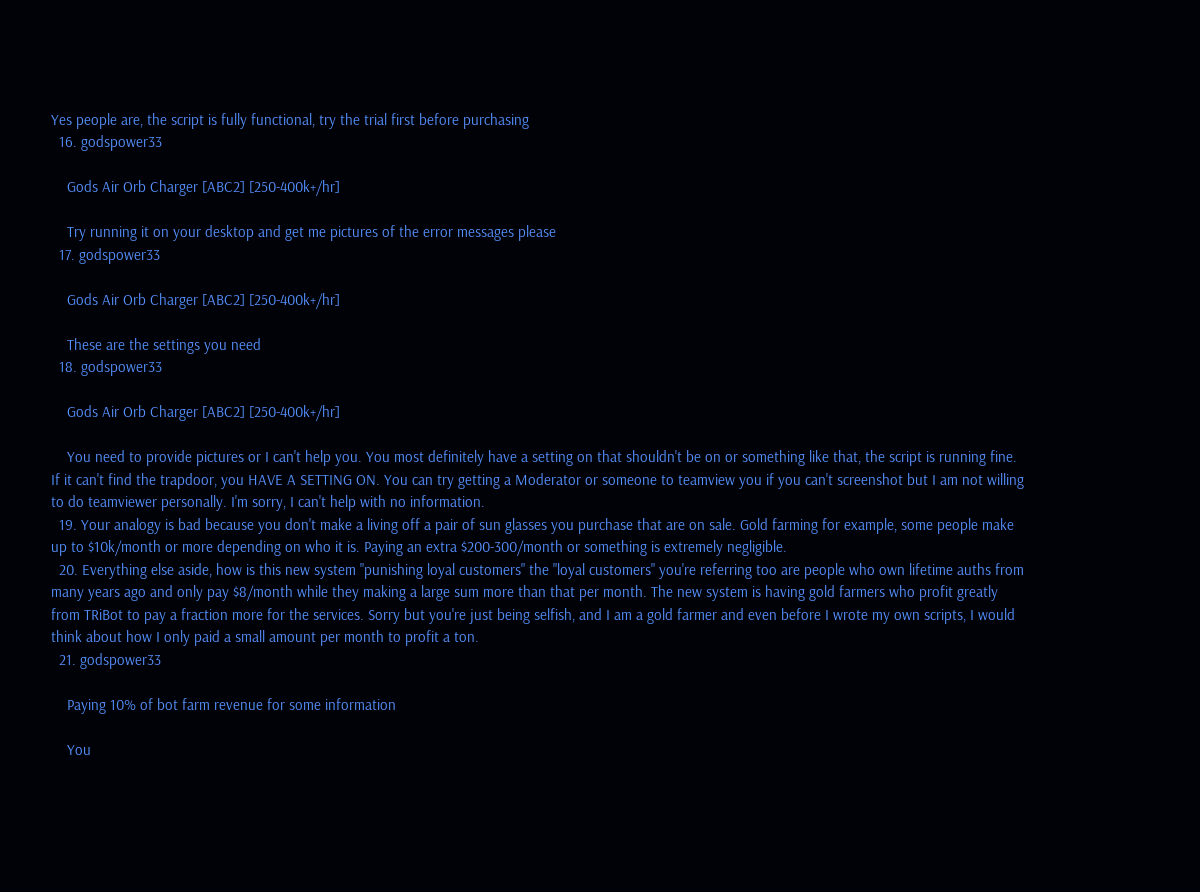Yes people are, the script is fully functional, try the trial first before purchasing
  16. godspower33

    Gods Air Orb Charger [ABC2] [250-400k+/hr]

    Try running it on your desktop and get me pictures of the error messages please
  17. godspower33

    Gods Air Orb Charger [ABC2] [250-400k+/hr]

    These are the settings you need
  18. godspower33

    Gods Air Orb Charger [ABC2] [250-400k+/hr]

    You need to provide pictures or I can't help you. You most definitely have a setting on that shouldn't be on or something like that, the script is running fine. If it can't find the trapdoor, you HAVE A SETTING ON. You can try getting a Moderator or someone to teamview you if you can't screenshot but I am not willing to do teamviewer personally. I'm sorry, I can't help with no information.
  19. Your analogy is bad because you don't make a living off a pair of sun glasses you purchase that are on sale. Gold farming for example, some people make up to $10k/month or more depending on who it is. Paying an extra $200-300/month or something is extremely negligible.
  20. Everything else aside, how is this new system "punishing loyal customers" the "loyal customers" you're referring too are people who own lifetime auths from many years ago and only pay $8/month while they making a large sum more than that per month. The new system is having gold farmers who profit greatly from TRiBot to pay a fraction more for the services. Sorry but you're just being selfish, and I am a gold farmer and even before I wrote my own scripts, I would think about how I only paid a small amount per month to profit a ton.
  21. godspower33

    Paying 10% of bot farm revenue for some information

    You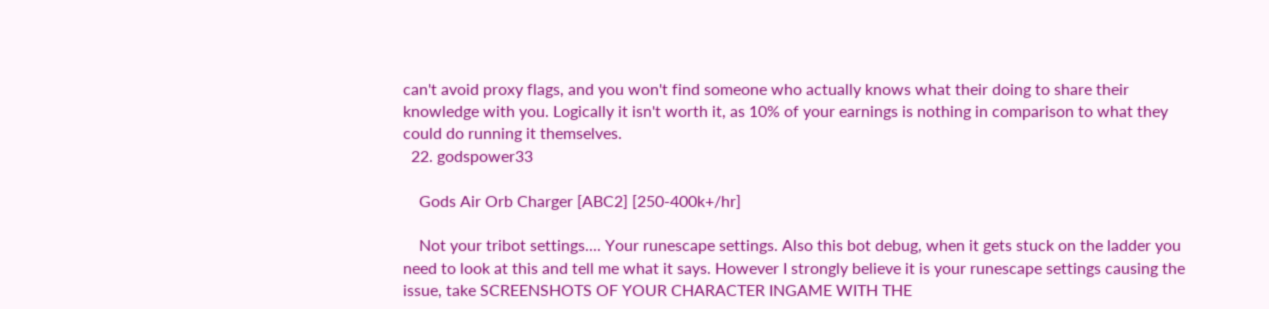can't avoid proxy flags, and you won't find someone who actually knows what their doing to share their knowledge with you. Logically it isn't worth it, as 10% of your earnings is nothing in comparison to what they could do running it themselves.
  22. godspower33

    Gods Air Orb Charger [ABC2] [250-400k+/hr]

    Not your tribot settings.... Your runescape settings. Also this bot debug, when it gets stuck on the ladder you need to look at this and tell me what it says. However I strongly believe it is your runescape settings causing the issue, take SCREENSHOTS OF YOUR CHARACTER INGAME WITH THE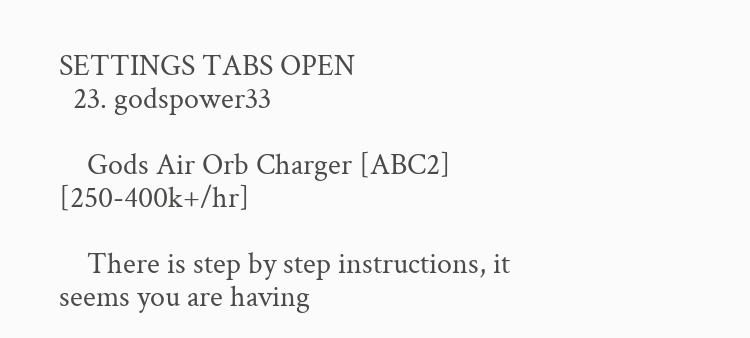SETTINGS TABS OPEN
  23. godspower33

    Gods Air Orb Charger [ABC2] [250-400k+/hr]

    There is step by step instructions, it seems you are having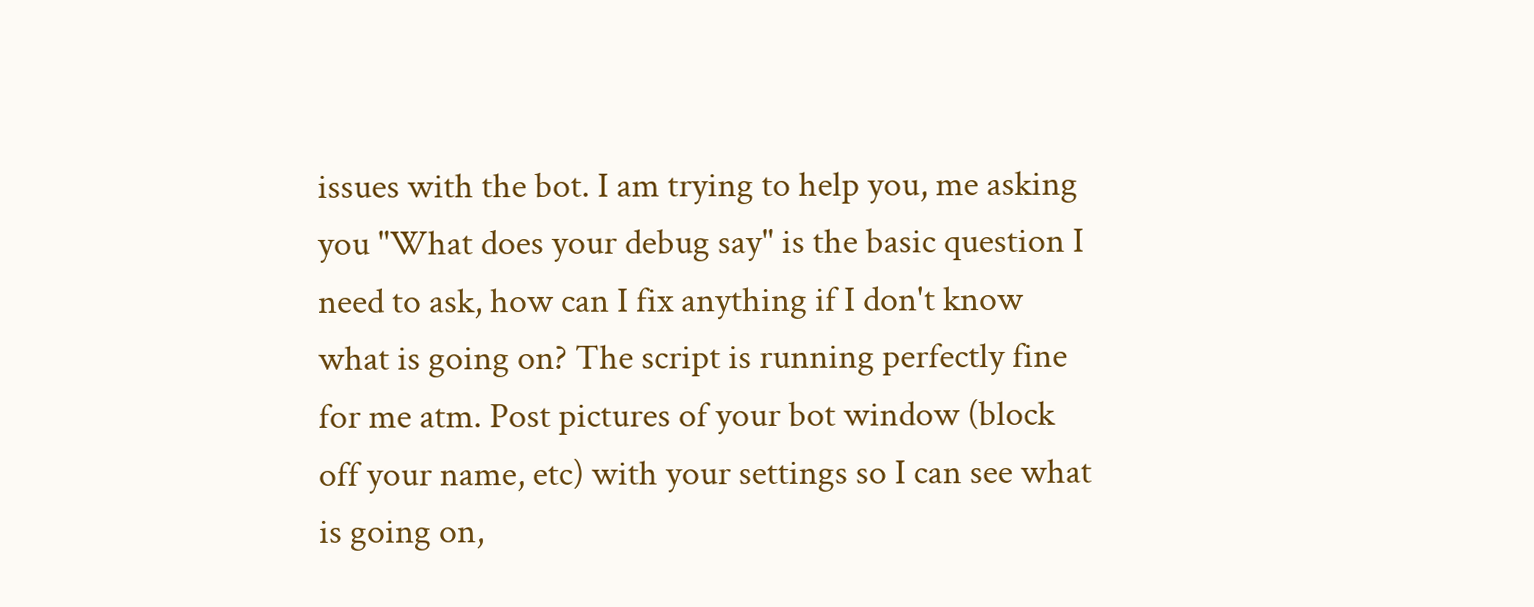issues with the bot. I am trying to help you, me asking you "What does your debug say" is the basic question I need to ask, how can I fix anything if I don't know what is going on? The script is running perfectly fine for me atm. Post pictures of your bot window (block off your name, etc) with your settings so I can see what is going on,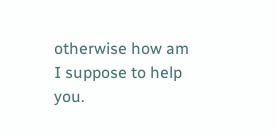otherwise how am I suppose to help you.